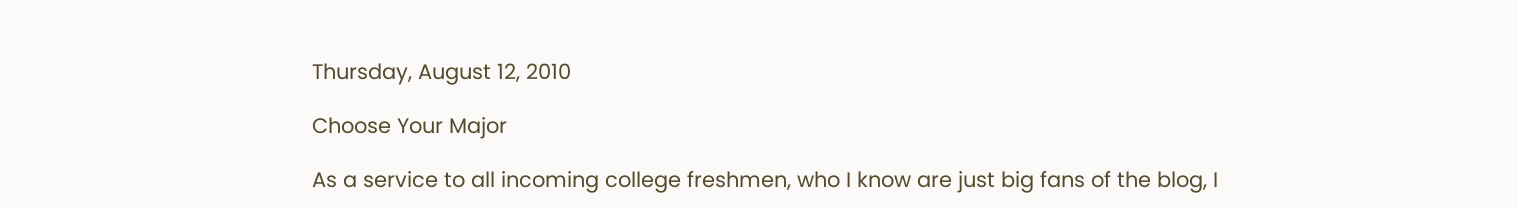Thursday, August 12, 2010

Choose Your Major

As a service to all incoming college freshmen, who I know are just big fans of the blog, I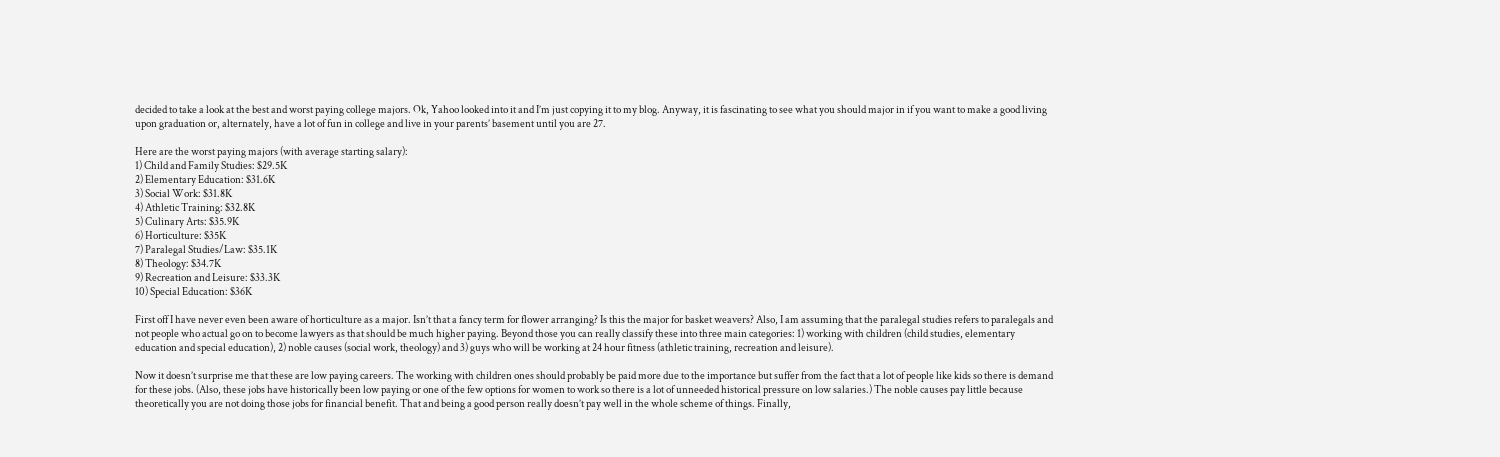decided to take a look at the best and worst paying college majors. Ok, Yahoo looked into it and I’m just copying it to my blog. Anyway, it is fascinating to see what you should major in if you want to make a good living upon graduation or, alternately, have a lot of fun in college and live in your parents’ basement until you are 27.

Here are the worst paying majors (with average starting salary):
1) Child and Family Studies: $29.5K
2) Elementary Education: $31.6K
3) Social Work: $31.8K
4) Athletic Training: $32.8K
5) Culinary Arts: $35.9K
6) Horticulture: $35K
7) Paralegal Studies/Law: $35.1K
8) Theology: $34.7K
9) Recreation and Leisure: $33.3K
10) Special Education: $36K

First off I have never even been aware of horticulture as a major. Isn’t that a fancy term for flower arranging? Is this the major for basket weavers? Also, I am assuming that the paralegal studies refers to paralegals and not people who actual go on to become lawyers as that should be much higher paying. Beyond those you can really classify these into three main categories: 1) working with children (child studies, elementary education and special education), 2) noble causes (social work, theology) and 3) guys who will be working at 24 hour fitness (athletic training, recreation and leisure).

Now it doesn’t surprise me that these are low paying careers. The working with children ones should probably be paid more due to the importance but suffer from the fact that a lot of people like kids so there is demand for these jobs. (Also, these jobs have historically been low paying or one of the few options for women to work so there is a lot of unneeded historical pressure on low salaries.) The noble causes pay little because theoretically you are not doing those jobs for financial benefit. That and being a good person really doesn’t pay well in the whole scheme of things. Finally,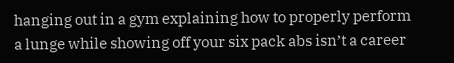hanging out in a gym explaining how to properly perform a lunge while showing off your six pack abs isn’t a career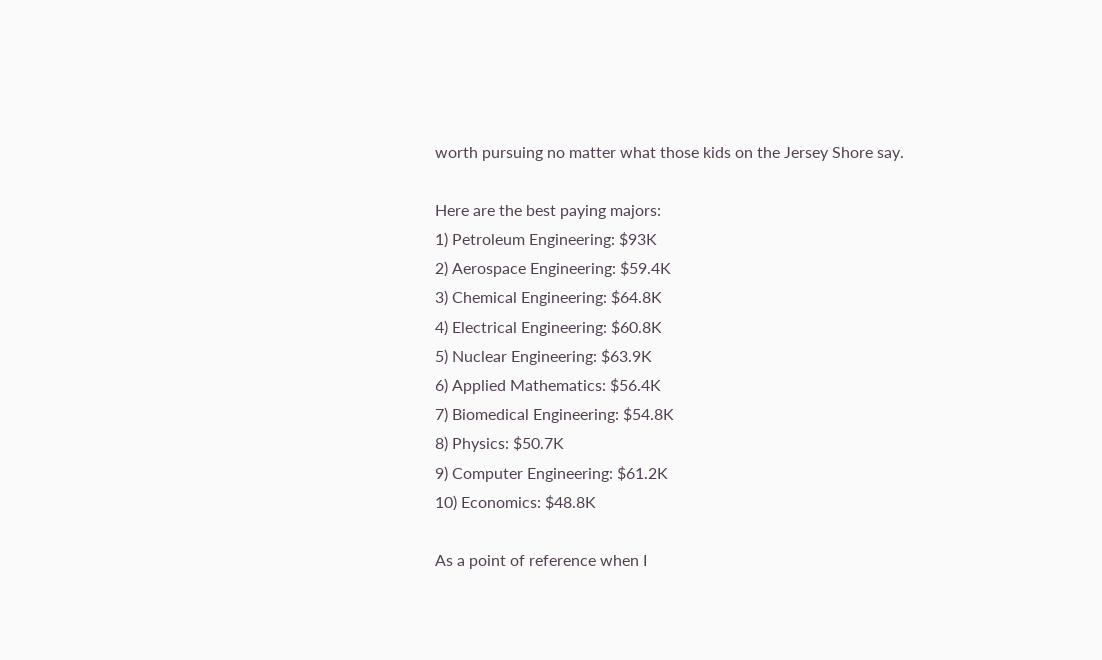worth pursuing no matter what those kids on the Jersey Shore say.

Here are the best paying majors:
1) Petroleum Engineering: $93K
2) Aerospace Engineering: $59.4K
3) Chemical Engineering: $64.8K
4) Electrical Engineering: $60.8K
5) Nuclear Engineering: $63.9K
6) Applied Mathematics: $56.4K
7) Biomedical Engineering: $54.8K
8) Physics: $50.7K
9) Computer Engineering: $61.2K
10) Economics: $48.8K

As a point of reference when I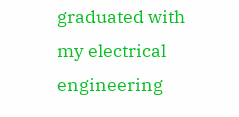graduated with my electrical engineering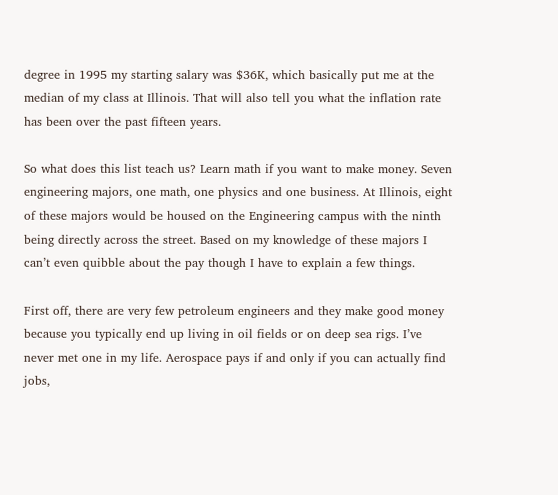degree in 1995 my starting salary was $36K, which basically put me at the median of my class at Illinois. That will also tell you what the inflation rate has been over the past fifteen years.

So what does this list teach us? Learn math if you want to make money. Seven engineering majors, one math, one physics and one business. At Illinois, eight of these majors would be housed on the Engineering campus with the ninth being directly across the street. Based on my knowledge of these majors I can’t even quibble about the pay though I have to explain a few things.

First off, there are very few petroleum engineers and they make good money because you typically end up living in oil fields or on deep sea rigs. I’ve never met one in my life. Aerospace pays if and only if you can actually find jobs,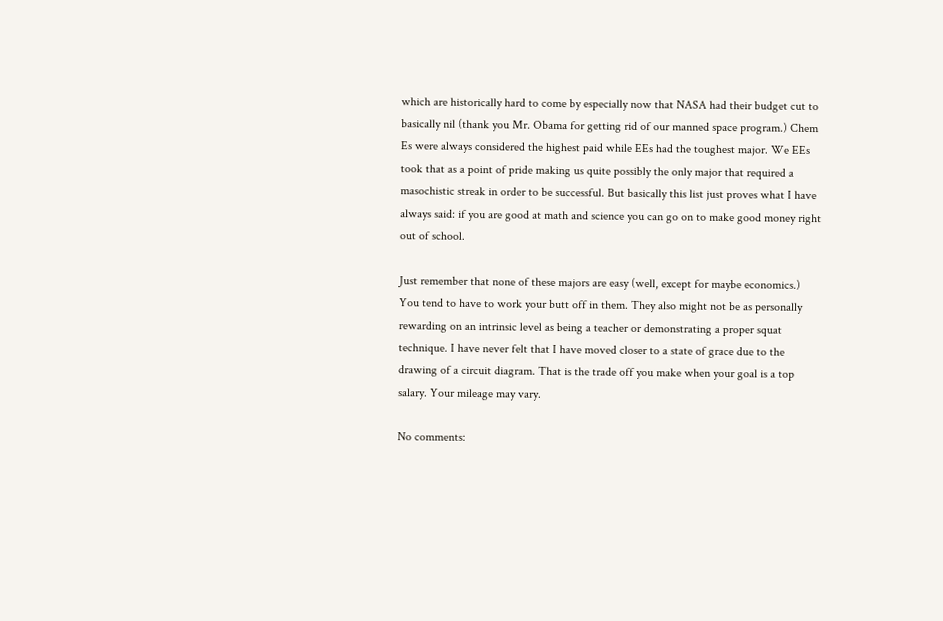which are historically hard to come by especially now that NASA had their budget cut to basically nil (thank you Mr. Obama for getting rid of our manned space program.) Chem Es were always considered the highest paid while EEs had the toughest major. We EEs took that as a point of pride making us quite possibly the only major that required a masochistic streak in order to be successful. But basically this list just proves what I have always said: if you are good at math and science you can go on to make good money right out of school.

Just remember that none of these majors are easy (well, except for maybe economics.) You tend to have to work your butt off in them. They also might not be as personally rewarding on an intrinsic level as being a teacher or demonstrating a proper squat technique. I have never felt that I have moved closer to a state of grace due to the drawing of a circuit diagram. That is the trade off you make when your goal is a top salary. Your mileage may vary.

No comments: